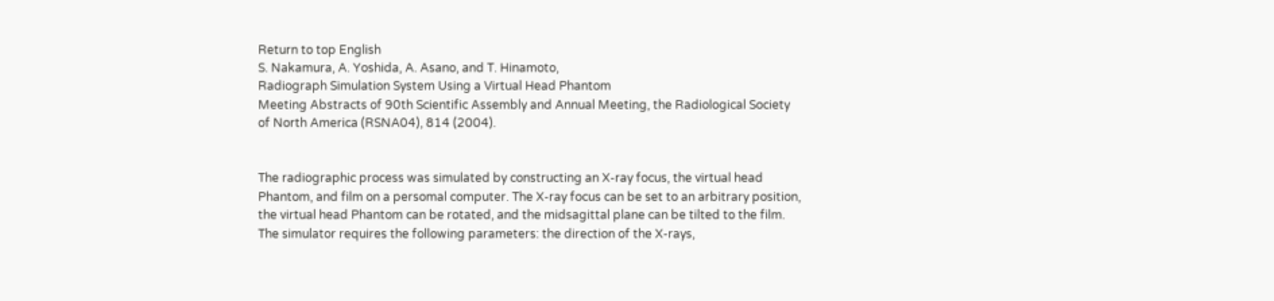Return to top English
S. Nakamura, A. Yoshida, A. Asano, and T. Hinamoto,
Radiograph Simulation System Using a Virtual Head Phantom
Meeting Abstracts of 90th Scientific Assembly and Annual Meeting, the Radiological Society of North America (RSNA04), 814 (2004).


The radiographic process was simulated by constructing an X-ray focus, the virtual head Phantom, and film on a persomal computer. The X-ray focus can be set to an arbitrary position, the virtual head Phantom can be rotated, and the midsagittal plane can be tilted to the film. The simulator requires the following parameters: the direction of the X-rays,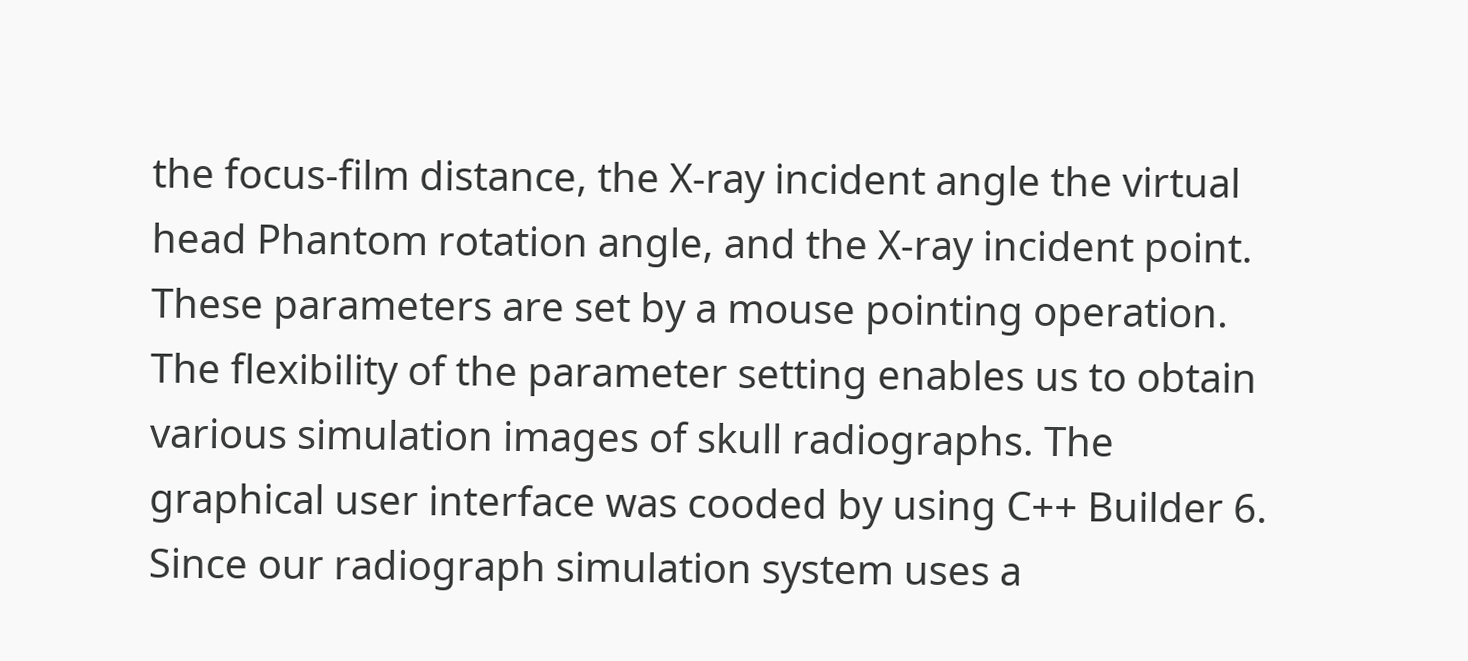the focus-film distance, the X-ray incident angle the virtual head Phantom rotation angle, and the X-ray incident point. These parameters are set by a mouse pointing operation. The flexibility of the parameter setting enables us to obtain various simulation images of skull radiographs. The graphical user interface was cooded by using C++ Builder 6. Since our radiograph simulation system uses a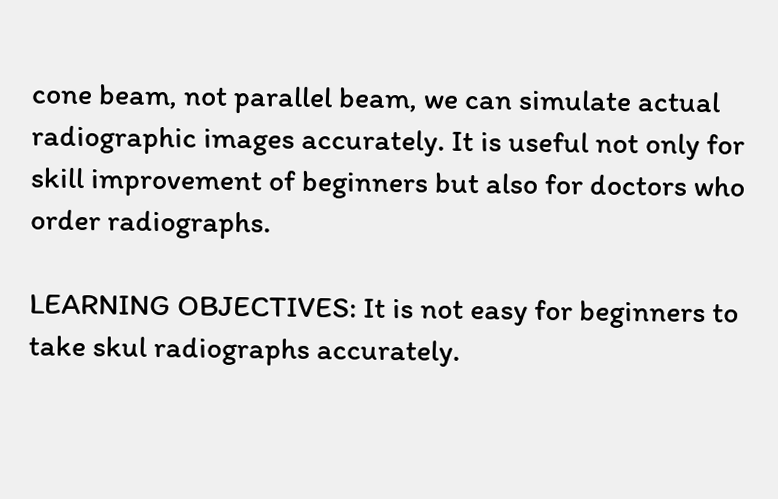cone beam, not parallel beam, we can simulate actual radiographic images accurately. It is useful not only for skill improvement of beginners but also for doctors who order radiographs.

LEARNING OBJECTIVES: It is not easy for beginners to take skul radiographs accurately.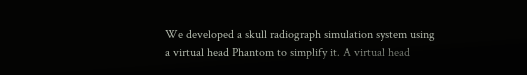We developed a skull radiograph simulation system using a virtual head Phantom to simplify it. A virtual head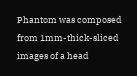Phantom was composed from 1mm-thick-sliced images of a head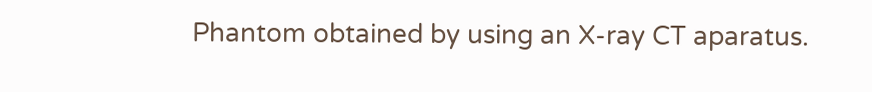Phantom obtained by using an X-ray CT aparatus.